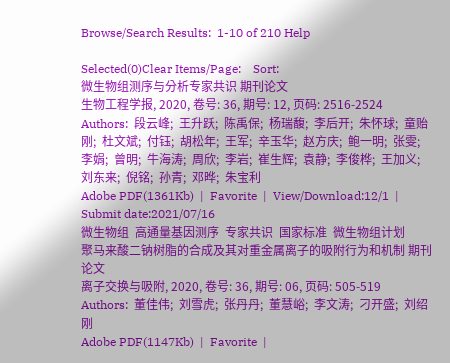Browse/Search Results:  1-10 of 210 Help

Selected(0)Clear Items/Page:    Sort:
微生物组测序与分析专家共识 期刊论文
生物工程学报, 2020, 卷号: 36, 期号: 12, 页码: 2516-2524
Authors:  段云峰;  王升跃;  陈禹保;  杨瑞馥;  李后开;  朱怀球;  童贻刚;  杜文斌;  付钰;  胡松年;  王军;  辛玉华;  赵方庆;  鲍一明;  张雯;  李娟;  曾明;  牛海涛;  周欣;  李岩;  崔生辉;  袁静;  李俊桦;  王加义;  刘东来;  倪铭;  孙青;  邓晔;  朱宝利
Adobe PDF(1361Kb)  |  Favorite  |  View/Download:12/1  |  Submit date:2021/07/16
微生物组  高通量基因测序  专家共识  国家标准  微生物组计划
聚马来酸二钠树脂的合成及其对重金属离子的吸附行为和机制 期刊论文
离子交换与吸附, 2020, 卷号: 36, 期号: 06, 页码: 505-519
Authors:  董佳伟;  刘雪虎;  张丹丹;  董慧峪;  李文涛;  刁开盛;  刘绍刚
Adobe PDF(1147Kb)  |  Favorite  |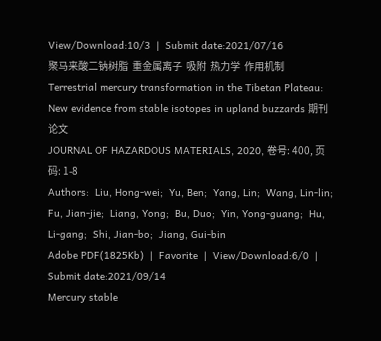View/Download:10/3  |  Submit date:2021/07/16
聚马来酸二钠树脂  重金属离子  吸附  热力学  作用机制
Terrestrial mercury transformation in the Tibetan Plateau: New evidence from stable isotopes in upland buzzards 期刊论文
JOURNAL OF HAZARDOUS MATERIALS, 2020, 卷号: 400, 页码: 1-8
Authors:  Liu, Hong-wei;  Yu, Ben;  Yang, Lin;  Wang, Lin-lin;  Fu, Jian-jie;  Liang, Yong;  Bu, Duo;  Yin, Yong-guang;  Hu, Li-gang;  Shi, Jian-bo;  Jiang, Gui-bin
Adobe PDF(1825Kb)  |  Favorite  |  View/Download:6/0  |  Submit date:2021/09/14
Mercury stable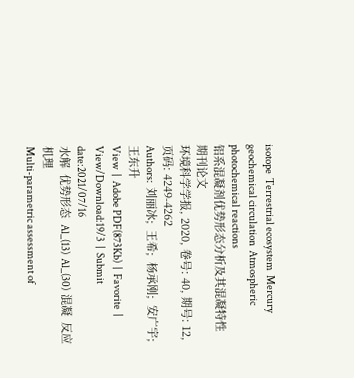isotope  Terrestrial ecosystem  Mercury geochemical circulation  Atmospheric photochemical reactions
铝系混凝剂优势形态分析及其混凝特性 期刊论文
环境科学学报, 2020, 卷号: 40, 期号: 12, 页码: 4249-4262
Authors:  刘丽冰;  王希;  杨承刚;  安广宇;  王东升
View  |  Adobe PDF(873Kb)  |  Favorite  |  View/Download:19/3  |  Submit date:2021/07/16
水解  优势形态  Al_(13)  Al_(30)  混凝  反应机理
Multi-parametric assessment of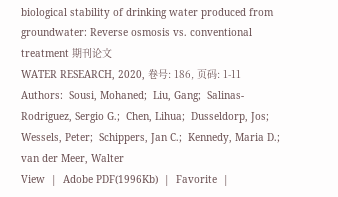biological stability of drinking water produced from groundwater: Reverse osmosis vs. conventional treatment 期刊论文
WATER RESEARCH, 2020, 卷号: 186, 页码: 1-11
Authors:  Sousi, Mohaned;  Liu, Gang;  Salinas-Rodriguez, Sergio G.;  Chen, Lihua;  Dusseldorp, Jos;  Wessels, Peter;  Schippers, Jan C.;  Kennedy, Maria D.;  van der Meer, Walter
View  |  Adobe PDF(1996Kb)  |  Favorite  |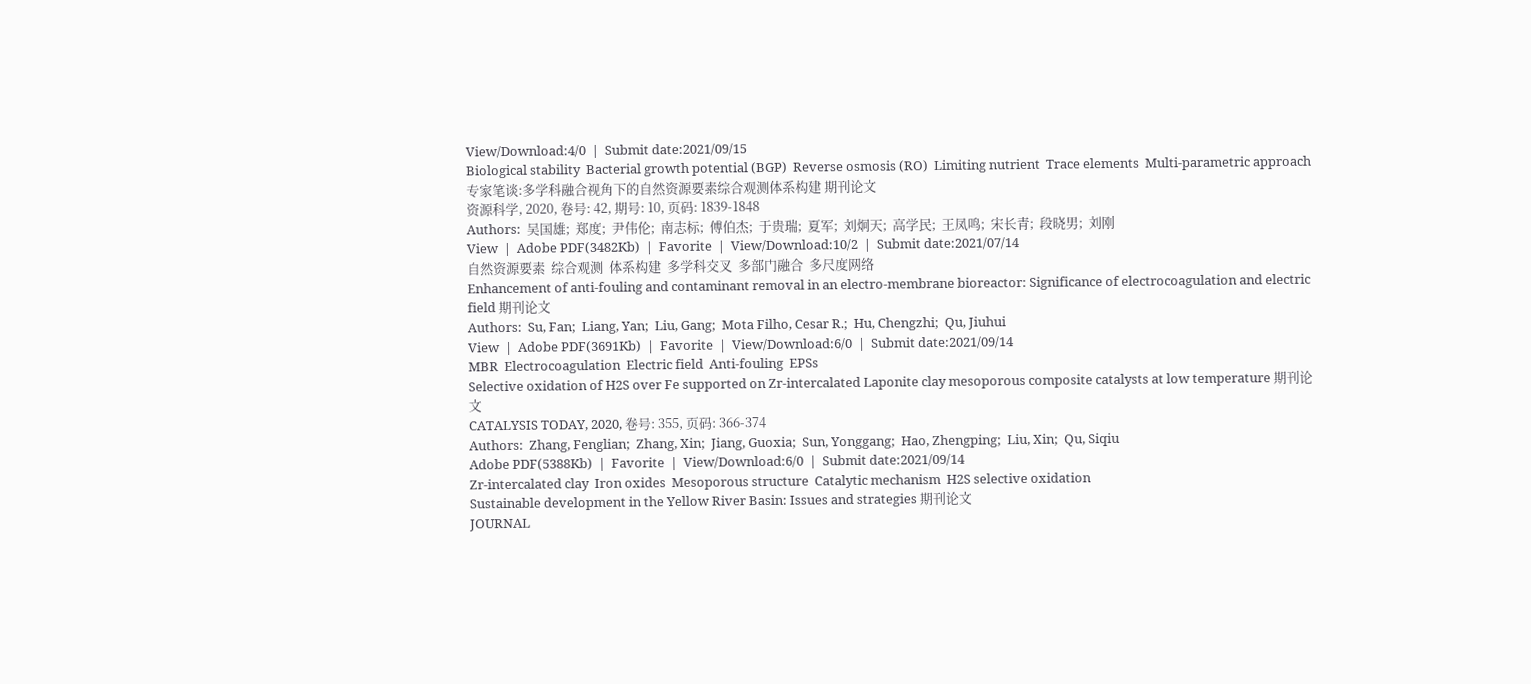View/Download:4/0  |  Submit date:2021/09/15
Biological stability  Bacterial growth potential (BGP)  Reverse osmosis (RO)  Limiting nutrient  Trace elements  Multi-parametric approach
专家笔谈:多学科融合视角下的自然资源要素综合观测体系构建 期刊论文
资源科学, 2020, 卷号: 42, 期号: 10, 页码: 1839-1848
Authors:  吴国雄;  郑度;  尹伟伦;  南志标;  傅伯杰;  于贵瑞;  夏军;  刘炯天;  高学民;  王凤鸣;  宋长青;  段晓男;  刘刚
View  |  Adobe PDF(3482Kb)  |  Favorite  |  View/Download:10/2  |  Submit date:2021/07/14
自然资源要素  综合观测  体系构建  多学科交叉  多部门融合  多尺度网络
Enhancement of anti-fouling and contaminant removal in an electro-membrane bioreactor: Significance of electrocoagulation and electric field 期刊论文
Authors:  Su, Fan;  Liang, Yan;  Liu, Gang;  Mota Filho, Cesar R.;  Hu, Chengzhi;  Qu, Jiuhui
View  |  Adobe PDF(3691Kb)  |  Favorite  |  View/Download:6/0  |  Submit date:2021/09/14
MBR  Electrocoagulation  Electric field  Anti-fouling  EPSs
Selective oxidation of H2S over Fe supported on Zr-intercalated Laponite clay mesoporous composite catalysts at low temperature 期刊论文
CATALYSIS TODAY, 2020, 卷号: 355, 页码: 366-374
Authors:  Zhang, Fenglian;  Zhang, Xin;  Jiang, Guoxia;  Sun, Yonggang;  Hao, Zhengping;  Liu, Xin;  Qu, Siqiu
Adobe PDF(5388Kb)  |  Favorite  |  View/Download:6/0  |  Submit date:2021/09/14
Zr-intercalated clay  Iron oxides  Mesoporous structure  Catalytic mechanism  H2S selective oxidation
Sustainable development in the Yellow River Basin: Issues and strategies 期刊论文
JOURNAL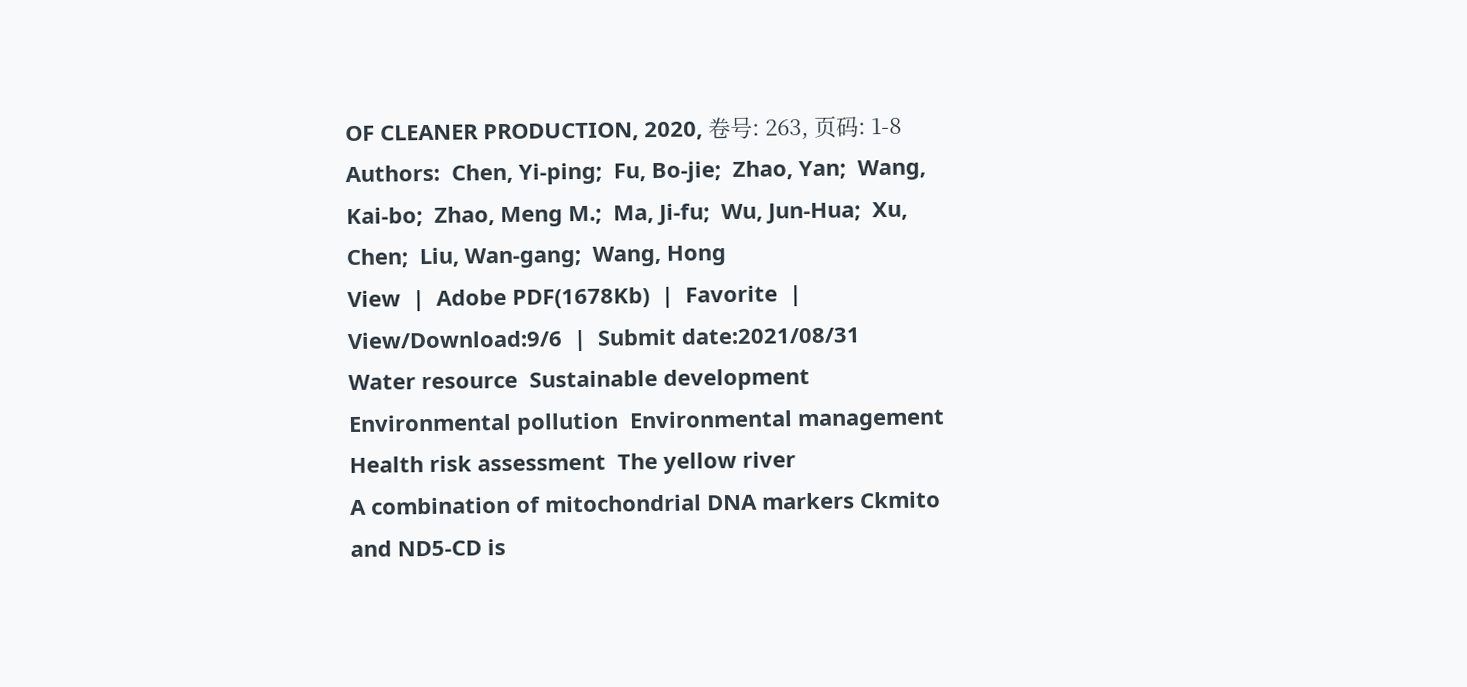OF CLEANER PRODUCTION, 2020, 卷号: 263, 页码: 1-8
Authors:  Chen, Yi-ping;  Fu, Bo-jie;  Zhao, Yan;  Wang, Kai-bo;  Zhao, Meng M.;  Ma, Ji-fu;  Wu, Jun-Hua;  Xu, Chen;  Liu, Wan-gang;  Wang, Hong
View  |  Adobe PDF(1678Kb)  |  Favorite  |  View/Download:9/6  |  Submit date:2021/08/31
Water resource  Sustainable development  Environmental pollution  Environmental management  Health risk assessment  The yellow river
A combination of mitochondrial DNA markers Ckmito and ND5-CD is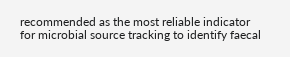recommended as the most reliable indicator for microbial source tracking to identify faecal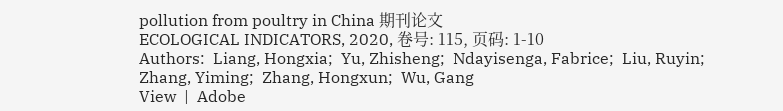pollution from poultry in China 期刊论文
ECOLOGICAL INDICATORS, 2020, 卷号: 115, 页码: 1-10
Authors:  Liang, Hongxia;  Yu, Zhisheng;  Ndayisenga, Fabrice;  Liu, Ruyin;  Zhang, Yiming;  Zhang, Hongxun;  Wu, Gang
View  |  Adobe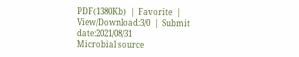PDF(1380Kb)  |  Favorite  |  View/Download:3/0  |  Submit date:2021/08/31
Microbial source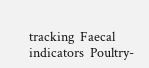tracking  Faecal indicators  Poultry-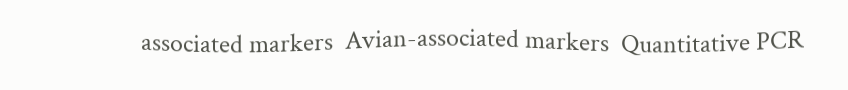associated markers  Avian-associated markers  Quantitative PCR